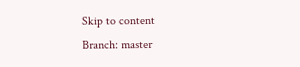Skip to content
Branch: master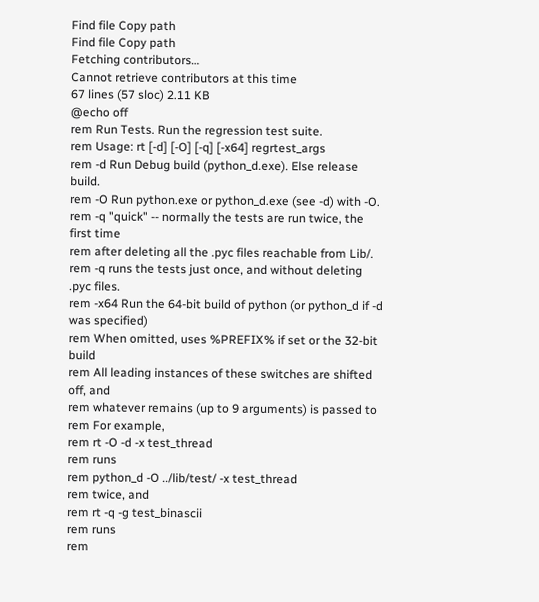Find file Copy path
Find file Copy path
Fetching contributors…
Cannot retrieve contributors at this time
67 lines (57 sloc) 2.11 KB
@echo off
rem Run Tests. Run the regression test suite.
rem Usage: rt [-d] [-O] [-q] [-x64] regrtest_args
rem -d Run Debug build (python_d.exe). Else release build.
rem -O Run python.exe or python_d.exe (see -d) with -O.
rem -q "quick" -- normally the tests are run twice, the first time
rem after deleting all the .pyc files reachable from Lib/.
rem -q runs the tests just once, and without deleting .pyc files.
rem -x64 Run the 64-bit build of python (or python_d if -d was specified)
rem When omitted, uses %PREFIX% if set or the 32-bit build
rem All leading instances of these switches are shifted off, and
rem whatever remains (up to 9 arguments) is passed to
rem For example,
rem rt -O -d -x test_thread
rem runs
rem python_d -O ../lib/test/ -x test_thread
rem twice, and
rem rt -q -g test_binascii
rem runs
rem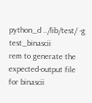python_d ../lib/test/ -g test_binascii
rem to generate the expected-output file for binascii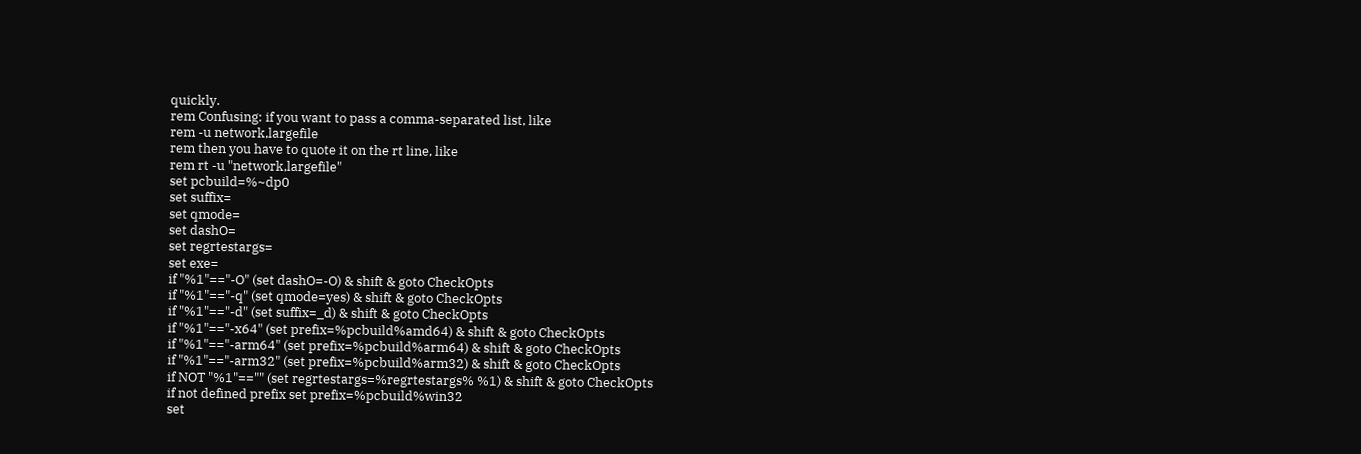quickly.
rem Confusing: if you want to pass a comma-separated list, like
rem -u network,largefile
rem then you have to quote it on the rt line, like
rem rt -u "network,largefile"
set pcbuild=%~dp0
set suffix=
set qmode=
set dashO=
set regrtestargs=
set exe=
if "%1"=="-O" (set dashO=-O) & shift & goto CheckOpts
if "%1"=="-q" (set qmode=yes) & shift & goto CheckOpts
if "%1"=="-d" (set suffix=_d) & shift & goto CheckOpts
if "%1"=="-x64" (set prefix=%pcbuild%amd64) & shift & goto CheckOpts
if "%1"=="-arm64" (set prefix=%pcbuild%arm64) & shift & goto CheckOpts
if "%1"=="-arm32" (set prefix=%pcbuild%arm32) & shift & goto CheckOpts
if NOT "%1"=="" (set regrtestargs=%regrtestargs% %1) & shift & goto CheckOpts
if not defined prefix set prefix=%pcbuild%win32
set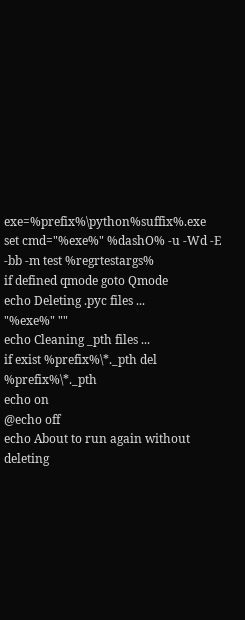exe=%prefix%\python%suffix%.exe
set cmd="%exe%" %dashO% -u -Wd -E -bb -m test %regrtestargs%
if defined qmode goto Qmode
echo Deleting .pyc files ...
"%exe%" ""
echo Cleaning _pth files ...
if exist %prefix%\*._pth del %prefix%\*._pth
echo on
@echo off
echo About to run again without deleting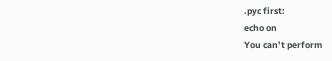.pyc first:
echo on
You can’t perform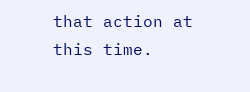that action at this time.